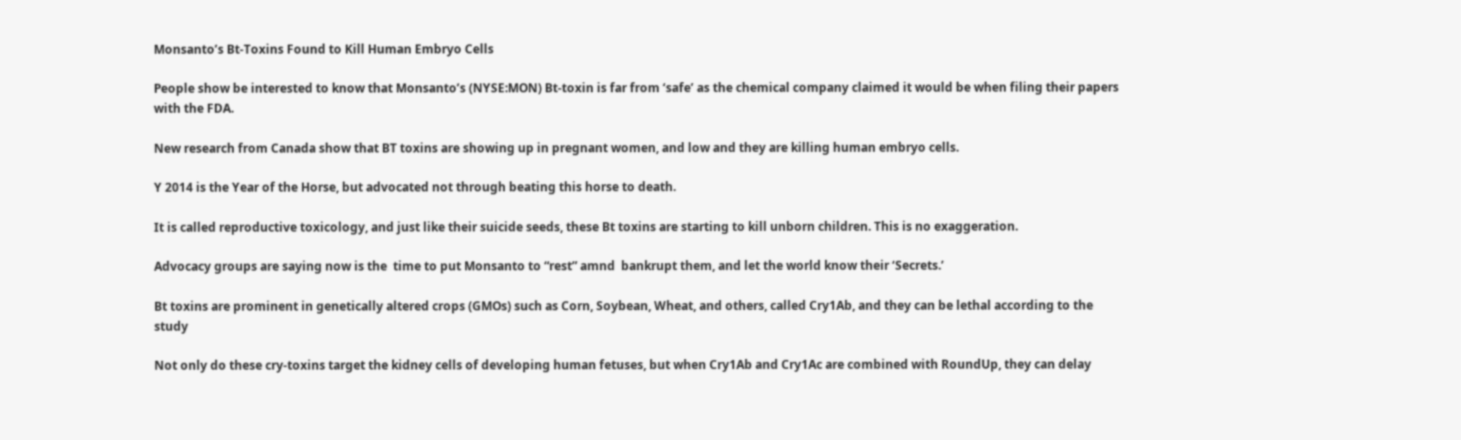Monsanto’s Bt-Toxins Found to Kill Human Embryo Cells

People show be interested to know that Monsanto’s (NYSE:MON) Bt-toxin is far from ‘safe’ as the chemical company claimed it would be when filing their papers with the FDA.

New research from Canada show that BT toxins are showing up in pregnant women, and low and they are killing human embryo cells.

Y 2014 is the Year of the Horse, but advocated not through beating this horse to death.

It is called reproductive toxicology, and just like their suicide seeds, these Bt toxins are starting to kill unborn children. This is no exaggeration.

Advocacy groups are saying now is the  time to put Monsanto to “rest” amnd  bankrupt them, and let the world know their ‘Secrets.’

Bt toxins are prominent in genetically altered crops (GMOs) such as Corn, Soybean, Wheat, and others, called Cry1Ab, and they can be lethal according to the  study

Not only do these cry-toxins target the kidney cells of developing human fetuses, but when Cry1Ab and Cry1Ac are combined with RoundUp, they can delay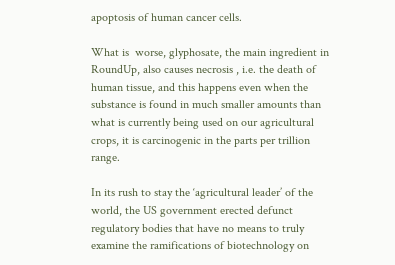apoptosis of human cancer cells.

What is  worse, glyphosate, the main ingredient in RoundUp, also causes necrosis , i.e. the death of human tissue, and this happens even when the substance is found in much smaller amounts than what is currently being used on our agricultural crops, it is carcinogenic in the parts per trillion range.

In its rush to stay the ‘agricultural leader’ of the world, the US government erected defunct regulatory bodies that have no means to truly examine the ramifications of biotechnology on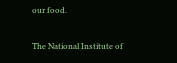our food.

The National Institute of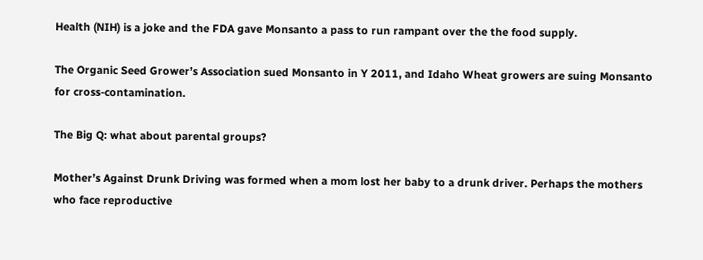Health (NIH) is a joke and the FDA gave Monsanto a pass to run rampant over the the food supply.

The Organic Seed Grower’s Association sued Monsanto in Y 2011, and Idaho Wheat growers are suing Monsanto for cross-contamination.

The Big Q: what about parental groups?

Mother’s Against Drunk Driving was formed when a mom lost her baby to a drunk driver. Perhaps the mothers who face reproductive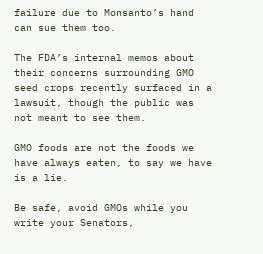failure due to Monsanto’s hand can sue them too.

The FDA’s internal memos about their concerns surrounding GMO seed crops recently surfaced in a lawsuit, though the public was not meant to see them.

GMO foods are not the foods we have always eaten, to say we have is a lie.

Be safe, avoid GMOs while you write your Senators,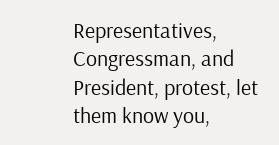Representatives, Congressman, and President, protest, let them know you,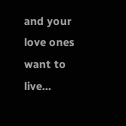and your love ones want to live…